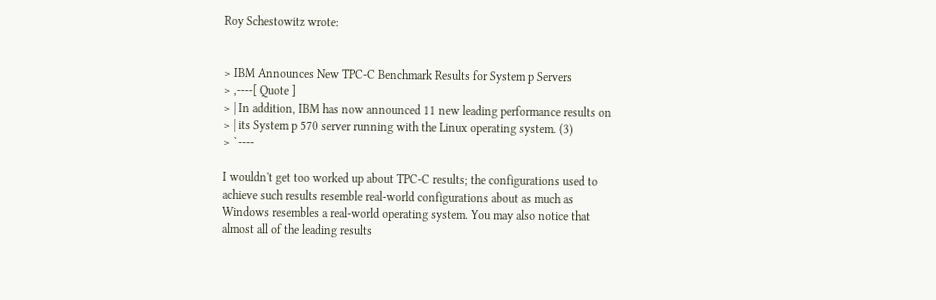Roy Schestowitz wrote:


> IBM Announces New TPC-C Benchmark Results for System p Servers
> ,----[ Quote ]
> | In addition, IBM has now announced 11 new leading performance results on
> | its System p 570 server running with the Linux operating system. (3)
> `----

I wouldn't get too worked up about TPC-C results; the configurations used to
achieve such results resemble real-world configurations about as much as
Windows resembles a real-world operating system. You may also notice that
almost all of the leading results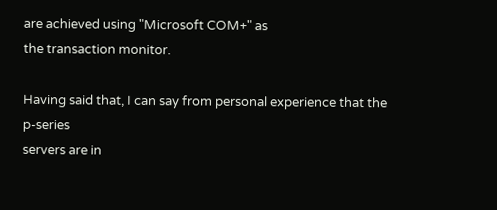are achieved using "Microsoft COM+" as
the transaction monitor.

Having said that, I can say from personal experience that the p-series
servers are in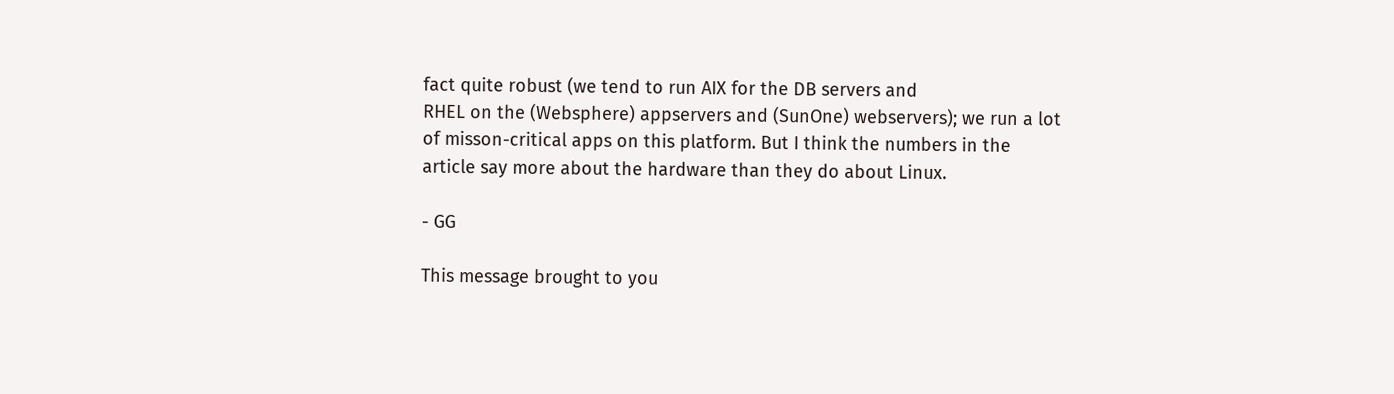fact quite robust (we tend to run AIX for the DB servers and
RHEL on the (Websphere) appservers and (SunOne) webservers); we run a lot
of misson-critical apps on this platform. But I think the numbers in the
article say more about the hardware than they do about Linux.

- GG

This message brought to you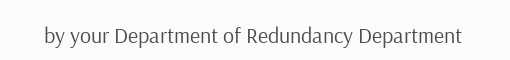by your Department of Redundancy Department